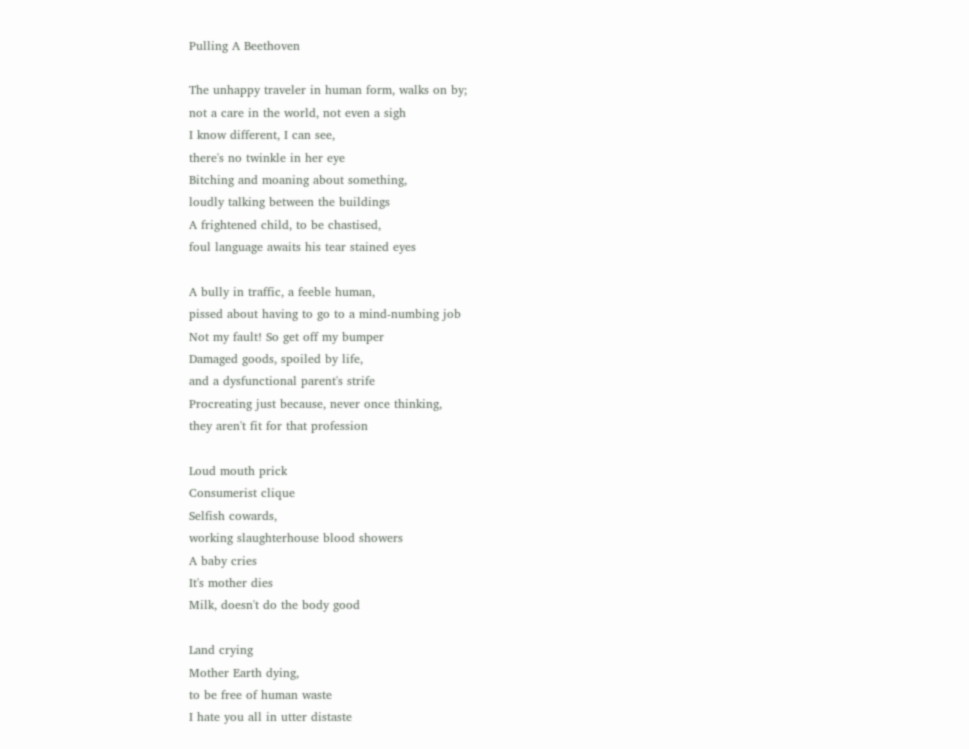Pulling A Beethoven

The unhappy traveler in human form, walks on by;
not a care in the world, not even a sigh
I know different, I can see,
there's no twinkle in her eye
Bitching and moaning about something,
loudly talking between the buildings
A frightened child, to be chastised,
foul language awaits his tear stained eyes

A bully in traffic, a feeble human,
pissed about having to go to a mind-numbing job
Not my fault! So get off my bumper
Damaged goods, spoiled by life,
and a dysfunctional parent's strife
Procreating just because, never once thinking,
they aren't fit for that profession

Loud mouth prick
Consumerist clique
Selfish cowards,
working slaughterhouse blood showers
A baby cries
It's mother dies
Milk, doesn't do the body good

Land crying
Mother Earth dying,
to be free of human waste
I hate you all in utter distaste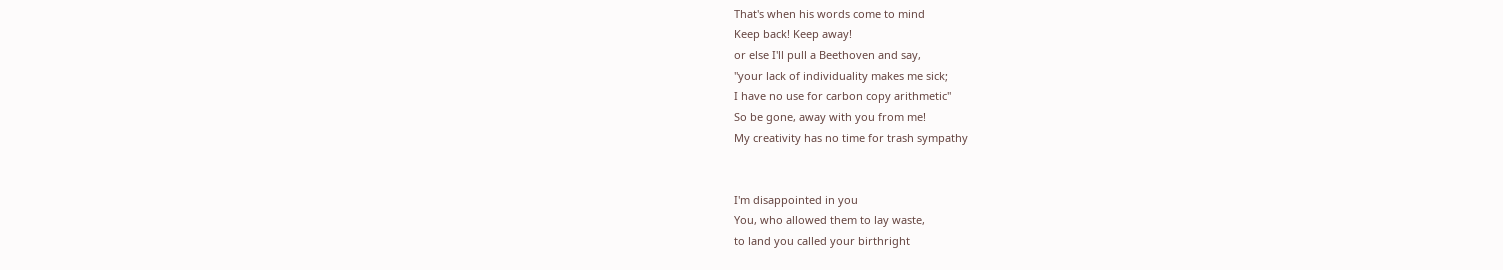That's when his words come to mind
Keep back! Keep away!
or else I'll pull a Beethoven and say,
"your lack of individuality makes me sick;
I have no use for carbon copy arithmetic"
So be gone, away with you from me!
My creativity has no time for trash sympathy


I'm disappointed in you
You, who allowed them to lay waste,
to land you called your birthright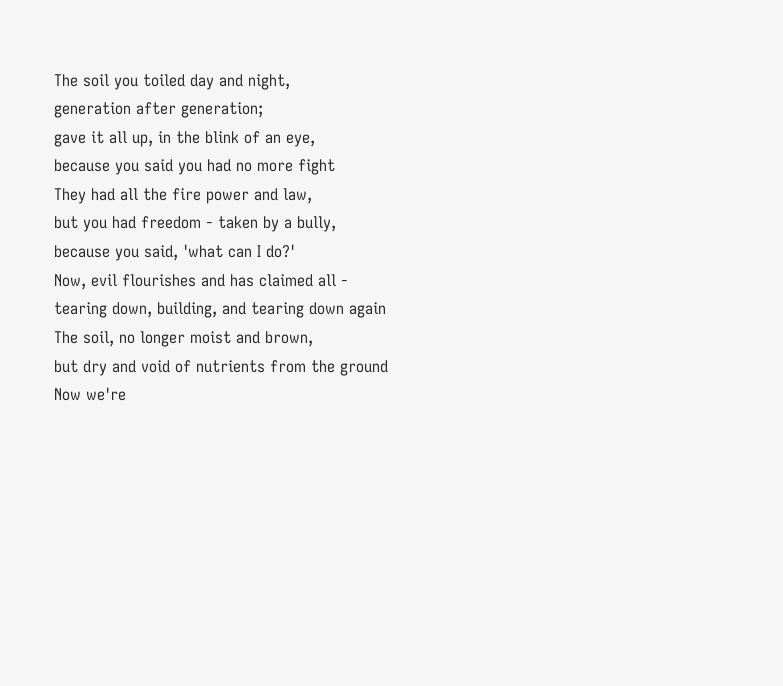The soil you toiled day and night,
generation after generation;
gave it all up, in the blink of an eye,
because you said you had no more fight
They had all the fire power and law,
but you had freedom - taken by a bully,
because you said, 'what can I do?'
Now, evil flourishes and has claimed all -
tearing down, building, and tearing down again
The soil, no longer moist and brown,
but dry and void of nutrients from the ground
Now we're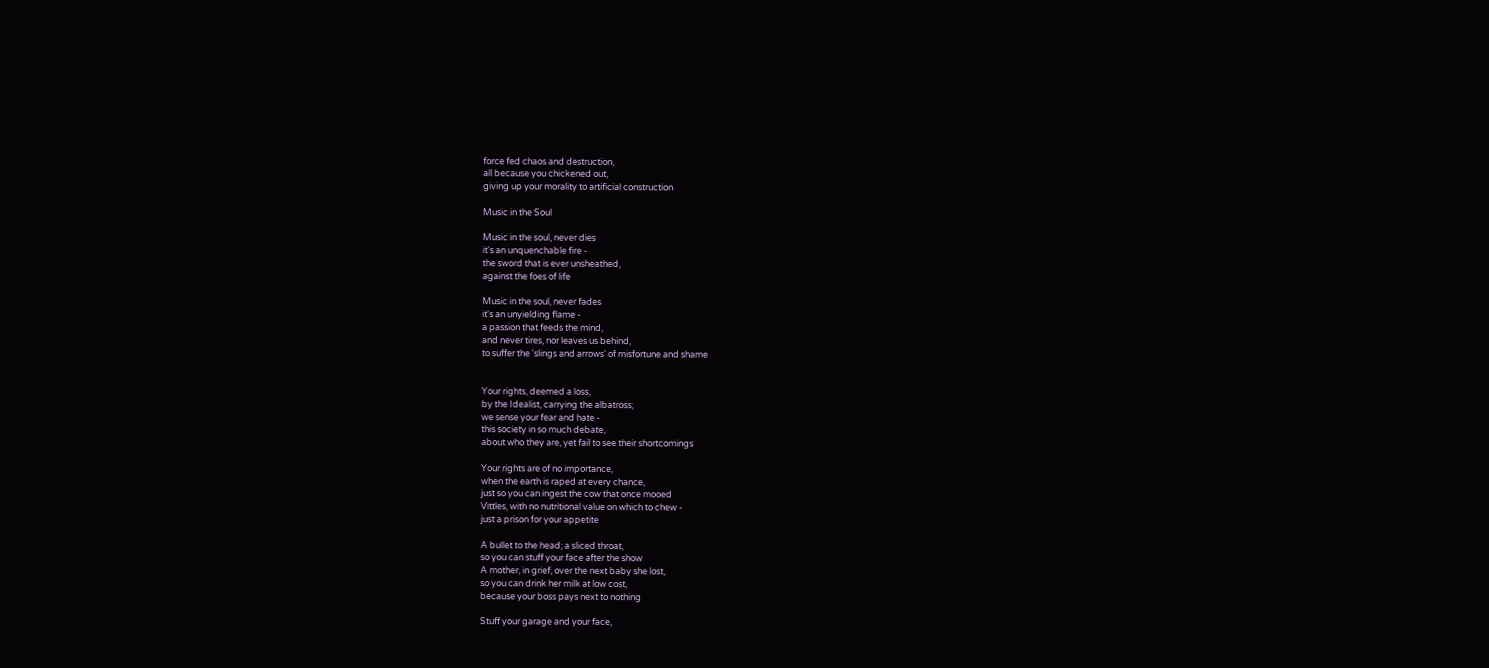force fed chaos and destruction,
all because you chickened out,
giving up your morality to artificial construction

Music in the Soul

Music in the soul, never dies
it's an unquenchable fire -
the sword that is ever unsheathed,
against the foes of life

Music in the soul, never fades
it's an unyielding flame -
a passion that feeds the mind,
and never tires, nor leaves us behind,
to suffer the 'slings and arrows' of misfortune and shame


Your rights, deemed a loss,
by the Idealist, carrying the albatross;
we sense your fear and hate -
this society in so much debate,
about who they are, yet fail to see their shortcomings

Your rights are of no importance,
when the earth is raped at every chance,
just so you can ingest the cow that once mooed
Vittles, with no nutritional value on which to chew -
just a prison for your appetite

A bullet to the head; a sliced throat,
so you can stuff your face after the show
A mother, in grief, over the next baby she lost,
so you can drink her milk at low cost,
because your boss pays next to nothing

Stuff your garage and your face,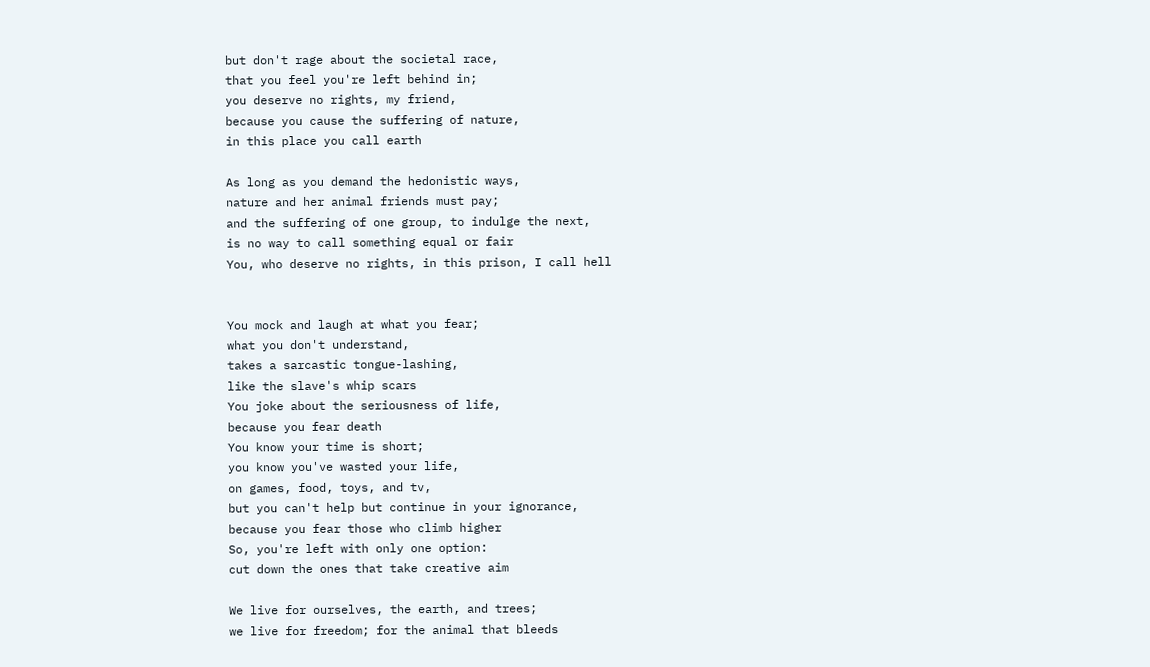but don't rage about the societal race,
that you feel you're left behind in;
you deserve no rights, my friend,
because you cause the suffering of nature,
in this place you call earth

As long as you demand the hedonistic ways,
nature and her animal friends must pay;
and the suffering of one group, to indulge the next,
is no way to call something equal or fair
You, who deserve no rights, in this prison, I call hell


You mock and laugh at what you fear;
what you don't understand,
takes a sarcastic tongue-lashing,
like the slave's whip scars
You joke about the seriousness of life,
because you fear death
You know your time is short;
you know you've wasted your life,
on games, food, toys, and tv,
but you can't help but continue in your ignorance,
because you fear those who climb higher
So, you're left with only one option:
cut down the ones that take creative aim

We live for ourselves, the earth, and trees;
we live for freedom; for the animal that bleeds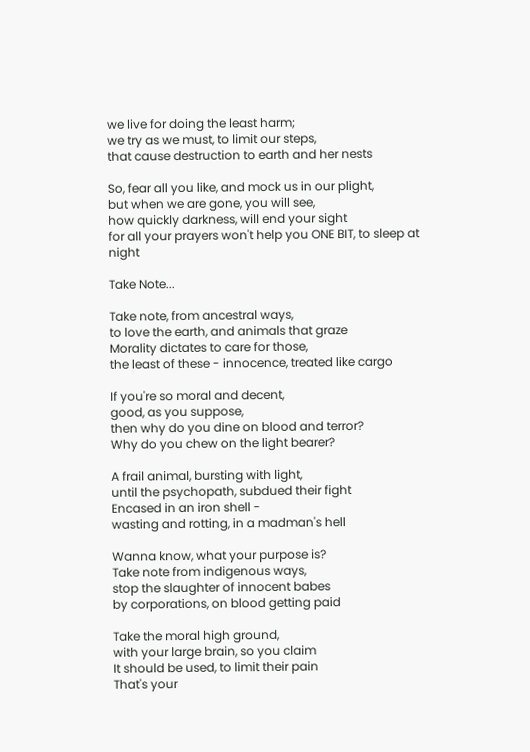we live for doing the least harm;
we try as we must, to limit our steps,
that cause destruction to earth and her nests

So, fear all you like, and mock us in our plight,
but when we are gone, you will see,
how quickly darkness, will end your sight
for all your prayers won't help you ONE BIT, to sleep at night

Take Note...

Take note, from ancestral ways,
to love the earth, and animals that graze
Morality dictates to care for those,
the least of these - innocence, treated like cargo

If you're so moral and decent,
good, as you suppose,
then why do you dine on blood and terror?
Why do you chew on the light bearer?

A frail animal, bursting with light,
until the psychopath, subdued their fight
Encased in an iron shell -
wasting and rotting, in a madman's hell

Wanna know, what your purpose is?
Take note from indigenous ways,
stop the slaughter of innocent babes
by corporations, on blood getting paid

Take the moral high ground,
with your large brain, so you claim
It should be used, to limit their pain
That's your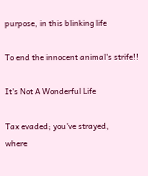purpose, in this blinking life

To end the innocent animal's strife!!

It's Not A Wonderful Life

Tax evaded; you've strayed,
where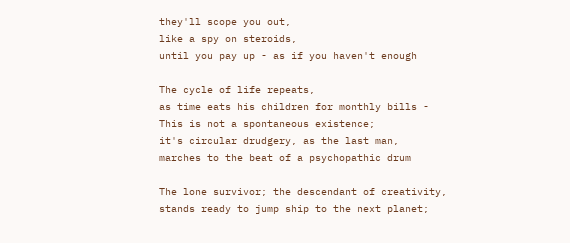they'll scope you out,
like a spy on steroids,
until you pay up - as if you haven't enough

The cycle of life repeats,
as time eats his children for monthly bills -
This is not a spontaneous existence;
it's circular drudgery, as the last man,
marches to the beat of a psychopathic drum

The lone survivor; the descendant of creativity,
stands ready to jump ship to the next planet;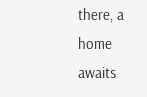there, a home awaits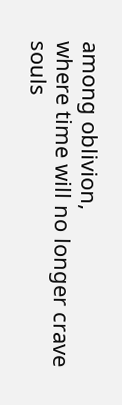among oblivion,
where time will no longer crave souls